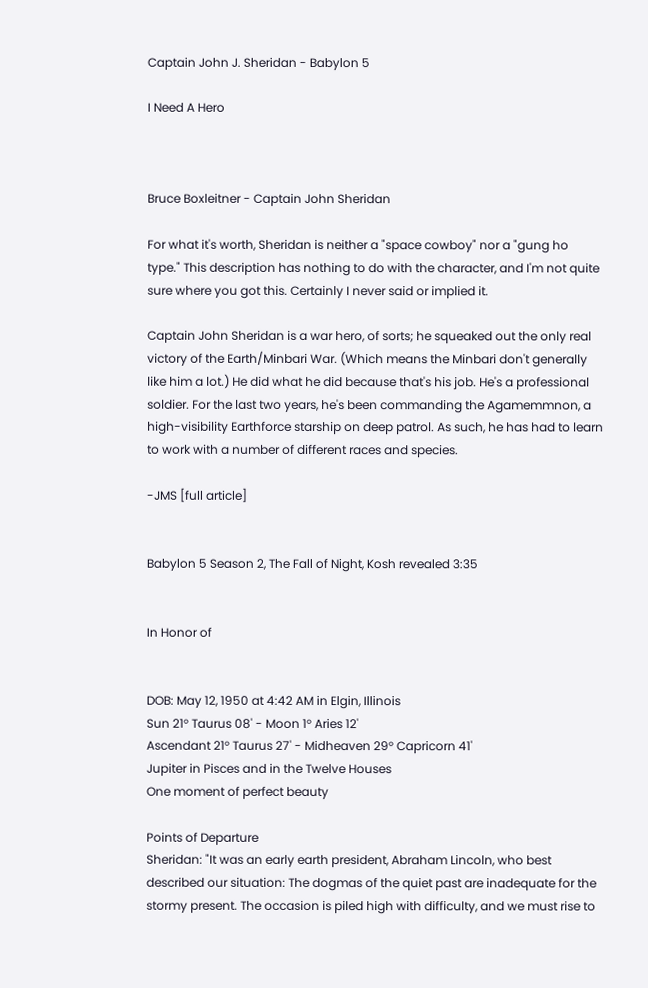Captain John J. Sheridan - Babylon 5

I Need A Hero



Bruce Boxleitner - Captain John Sheridan

For what it's worth, Sheridan is neither a "space cowboy" nor a "gung ho type." This description has nothing to do with the character, and I'm not quite sure where you got this. Certainly I never said or implied it.

Captain John Sheridan is a war hero, of sorts; he squeaked out the only real victory of the Earth/Minbari War. (Which means the Minbari don't generally like him a lot.) He did what he did because that's his job. He's a professional soldier. For the last two years, he's been commanding the Agamemmnon, a high-visibility Earthforce starship on deep patrol. As such, he has had to learn to work with a number of different races and species.

-JMS [full article]


Babylon 5 Season 2, The Fall of Night, Kosh revealed 3:35


In Honor of


DOB: May 12, 1950 at 4:42 AM in Elgin, Illinois
Sun 21° Taurus 08' - Moon 1° Aries 12'
Ascendant 21° Taurus 27' - Midheaven 29° Capricorn 41'
Jupiter in Pisces and in the Twelve Houses
One moment of perfect beauty

Points of Departure
Sheridan: "It was an early earth president, Abraham Lincoln, who best described our situation: The dogmas of the quiet past are inadequate for the stormy present. The occasion is piled high with difficulty, and we must rise to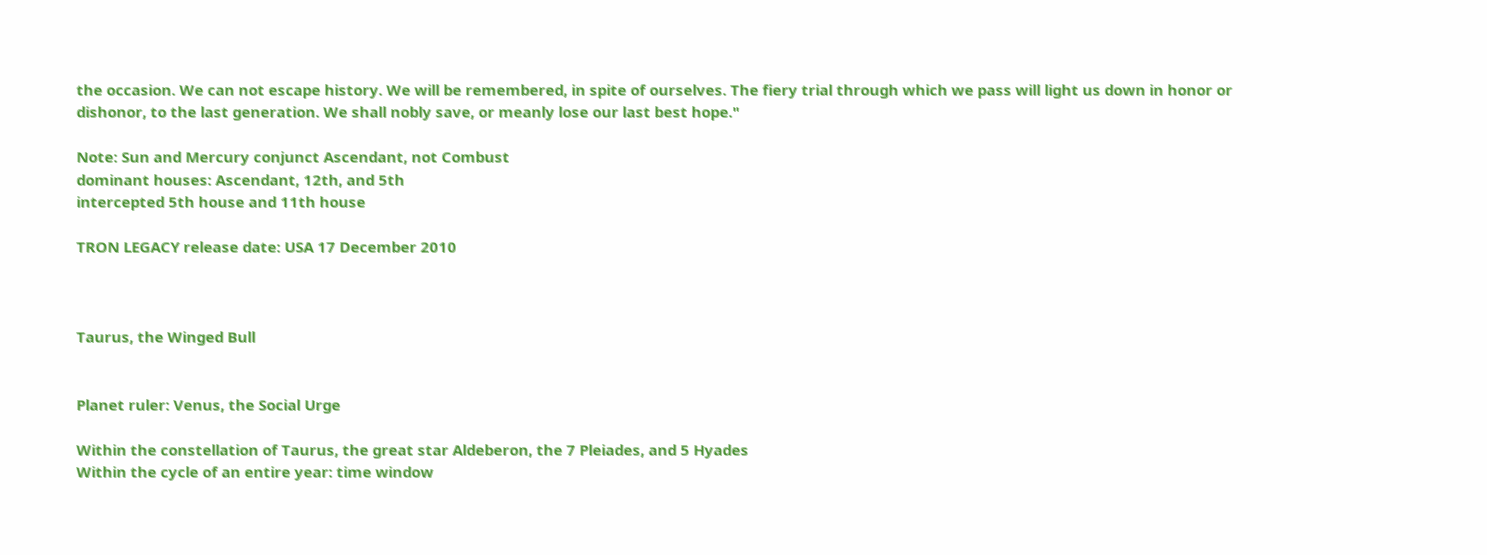the occasion. We can not escape history. We will be remembered, in spite of ourselves. The fiery trial through which we pass will light us down in honor or dishonor, to the last generation. We shall nobly save, or meanly lose our last best hope."

Note: Sun and Mercury conjunct Ascendant, not Combust
dominant houses: Ascendant, 12th, and 5th
intercepted 5th house and 11th house

TRON LEGACY release date: USA 17 December 2010



Taurus, the Winged Bull


Planet ruler: Venus, the Social Urge

Within the constellation of Taurus, the great star Aldeberon, the 7 Pleiades, and 5 Hyades
Within the cycle of an entire year: time window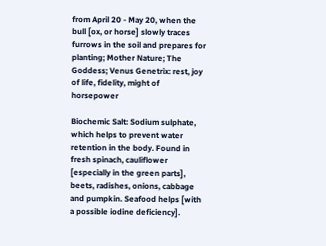from April 20 - May 20, when the bull [ox, or horse] slowly traces furrows in the soil and prepares for planting; Mother Nature; The Goddess; Venus Genetrix: rest, joy of life, fidelity, might of horsepower

Biochemic Salt: Sodium sulphate, which helps to prevent water retention in the body. Found in fresh spinach, cauliflower [especially in the green parts], beets, radishes, onions, cabbage and pumpkin. Seafood helps [with a possible iodine deficiency].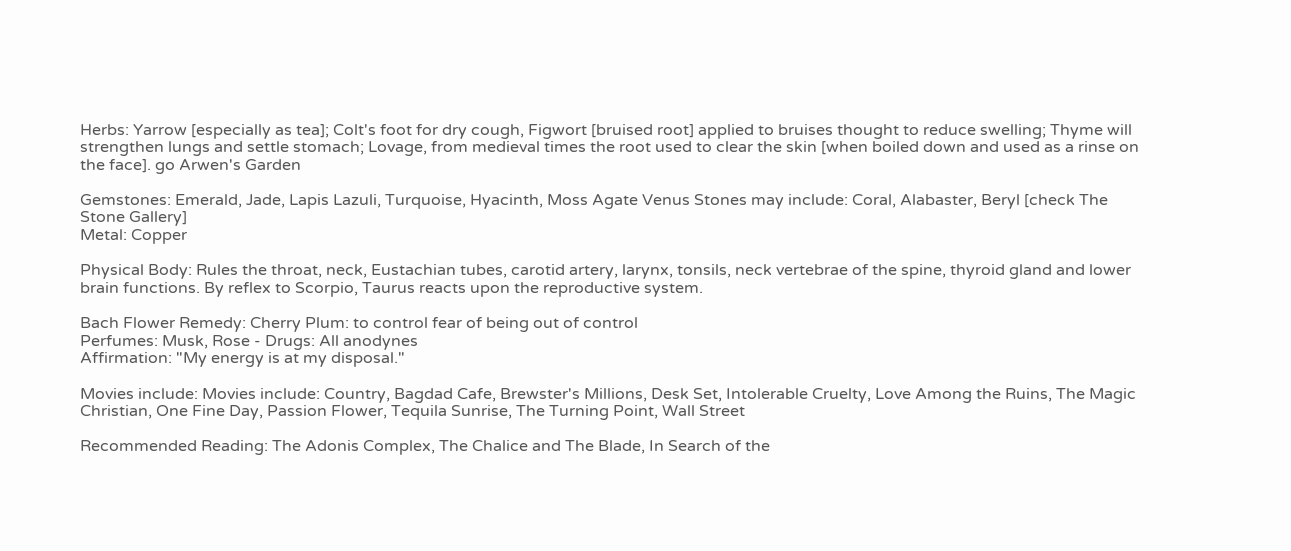Herbs: Yarrow [especially as tea]; Colt's foot for dry cough, Figwort [bruised root] applied to bruises thought to reduce swelling; Thyme will strengthen lungs and settle stomach; Lovage, from medieval times the root used to clear the skin [when boiled down and used as a rinse on the face]. go Arwen's Garden

Gemstones: Emerald, Jade, Lapis Lazuli, Turquoise, Hyacinth, Moss Agate Venus Stones may include: Coral, Alabaster, Beryl [check The Stone Gallery]
Metal: Copper

Physical Body: Rules the throat, neck, Eustachian tubes, carotid artery, larynx, tonsils, neck vertebrae of the spine, thyroid gland and lower brain functions. By reflex to Scorpio, Taurus reacts upon the reproductive system.

Bach Flower Remedy: Cherry Plum: to control fear of being out of control
Perfumes: Musk, Rose - Drugs: All anodynes
Affirmation: "My energy is at my disposal."

Movies include: Movies include: Country, Bagdad Cafe, Brewster's Millions, Desk Set, Intolerable Cruelty, Love Among the Ruins, The Magic Christian, One Fine Day, Passion Flower, Tequila Sunrise, The Turning Point, Wall Street

Recommended Reading: The Adonis Complex, The Chalice and The Blade, In Search of the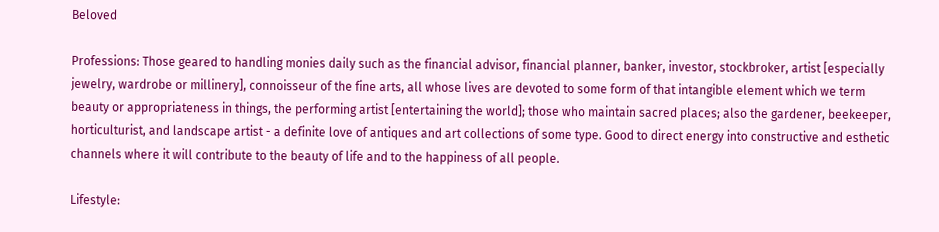Beloved

Professions: Those geared to handling monies daily such as the financial advisor, financial planner, banker, investor, stockbroker, artist [especially jewelry, wardrobe or millinery], connoisseur of the fine arts, all whose lives are devoted to some form of that intangible element which we term beauty or appropriateness in things, the performing artist [entertaining the world]; those who maintain sacred places; also the gardener, beekeeper, horticulturist, and landscape artist - a definite love of antiques and art collections of some type. Good to direct energy into constructive and esthetic channels where it will contribute to the beauty of life and to the happiness of all people.

Lifestyle: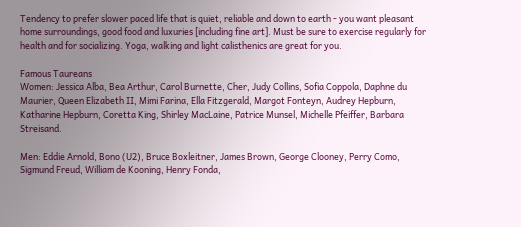Tendency to prefer slower paced life that is quiet, reliable and down to earth - you want pleasant home surroundings, good food and luxuries [including fine art]. Must be sure to exercise regularly for health and for socializing. Yoga, walking and light calisthenics are great for you.

Famous Taureans
Women: Jessica Alba, Bea Arthur, Carol Burnette, Cher, Judy Collins, Sofia Coppola, Daphne du Maurier, Queen Elizabeth II, Mimi Farina, Ella Fitzgerald, Margot Fonteyn, Audrey Hepburn, Katharine Hepburn, Coretta King, Shirley MacLaine, Patrice Munsel, Michelle Pfeiffer, Barbara Streisand.

Men: Eddie Arnold, Bono (U2), Bruce Boxleitner, James Brown, George Clooney, Perry Como, Sigmund Freud, William de Kooning, Henry Fonda,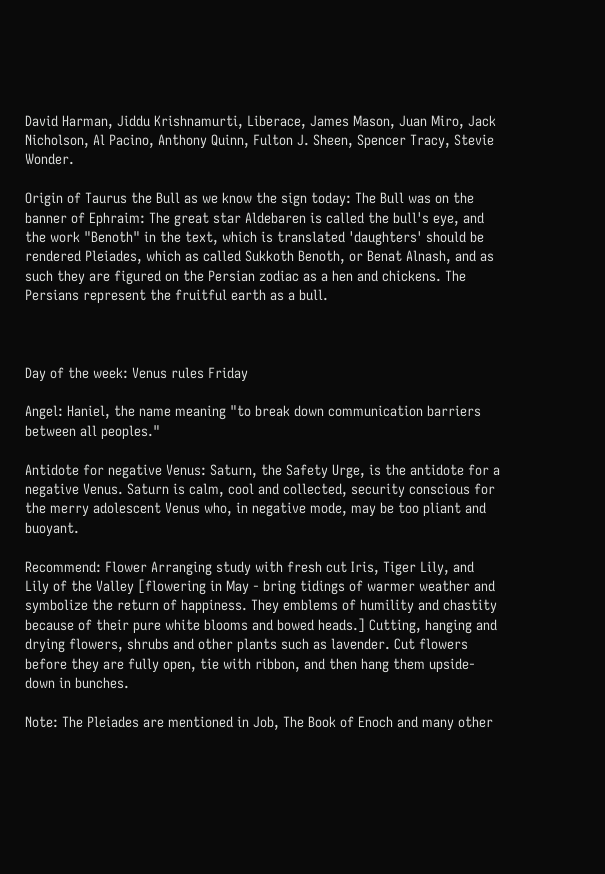David Harman, Jiddu Krishnamurti, Liberace, James Mason, Juan Miro, Jack Nicholson, Al Pacino, Anthony Quinn, Fulton J. Sheen, Spencer Tracy, Stevie Wonder.

Origin of Taurus the Bull as we know the sign today: The Bull was on the banner of Ephraim: The great star Aldebaren is called the bull's eye, and the work "Benoth" in the text, which is translated 'daughters' should be rendered Pleiades, which as called Sukkoth Benoth, or Benat Alnash, and as such they are figured on the Persian zodiac as a hen and chickens. The Persians represent the fruitful earth as a bull.



Day of the week: Venus rules Friday

Angel: Haniel, the name meaning "to break down communication barriers between all peoples."

Antidote for negative Venus: Saturn, the Safety Urge, is the antidote for a negative Venus. Saturn is calm, cool and collected, security conscious for the merry adolescent Venus who, in negative mode, may be too pliant and buoyant.

Recommend: Flower Arranging study with fresh cut Iris, Tiger Lily, and Lily of the Valley [flowering in May - bring tidings of warmer weather and symbolize the return of happiness. They emblems of humility and chastity because of their pure white blooms and bowed heads.] Cutting, hanging and drying flowers, shrubs and other plants such as lavender. Cut flowers before they are fully open, tie with ribbon, and then hang them upside-down in bunches.

Note: The Pleiades are mentioned in Job, The Book of Enoch and many other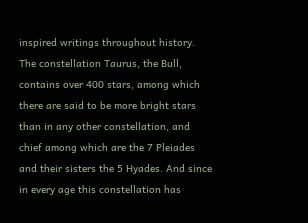inspired writings throughout history. The constellation Taurus, the Bull, contains over 400 stars, among which there are said to be more bright stars than in any other constellation, and chief among which are the 7 Pleiades and their sisters the 5 Hyades. And since in every age this constellation has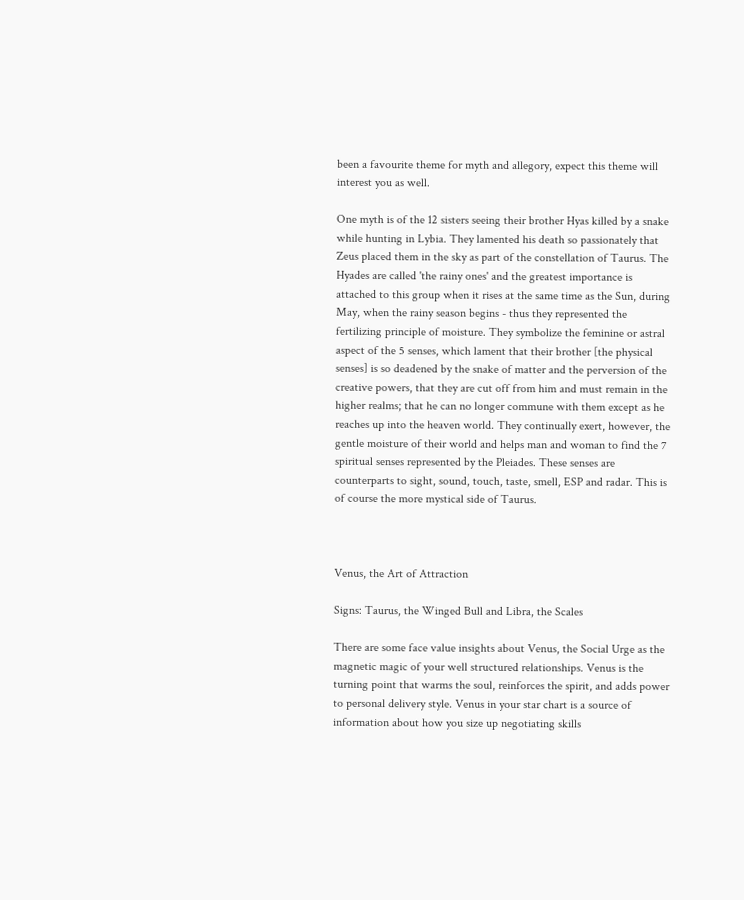been a favourite theme for myth and allegory, expect this theme will interest you as well.

One myth is of the 12 sisters seeing their brother Hyas killed by a snake while hunting in Lybia. They lamented his death so passionately that Zeus placed them in the sky as part of the constellation of Taurus. The Hyades are called 'the rainy ones' and the greatest importance is attached to this group when it rises at the same time as the Sun, during May, when the rainy season begins - thus they represented the fertilizing principle of moisture. They symbolize the feminine or astral aspect of the 5 senses, which lament that their brother [the physical senses] is so deadened by the snake of matter and the perversion of the creative powers, that they are cut off from him and must remain in the higher realms; that he can no longer commune with them except as he reaches up into the heaven world. They continually exert, however, the gentle moisture of their world and helps man and woman to find the 7 spiritual senses represented by the Pleiades. These senses are counterparts to sight, sound, touch, taste, smell, ESP and radar. This is of course the more mystical side of Taurus.



Venus, the Art of Attraction

Signs: Taurus, the Winged Bull and Libra, the Scales

There are some face value insights about Venus, the Social Urge as the magnetic magic of your well structured relationships. Venus is the turning point that warms the soul, reinforces the spirit, and adds power to personal delivery style. Venus in your star chart is a source of information about how you size up negotiating skills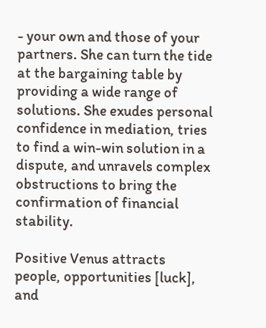- your own and those of your partners. She can turn the tide at the bargaining table by providing a wide range of solutions. She exudes personal confidence in mediation, tries to find a win-win solution in a dispute, and unravels complex obstructions to bring the confirmation of financial stability.

Positive Venus attracts people, opportunities [luck], and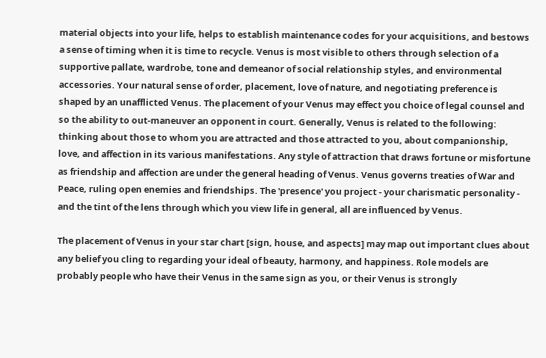material objects into your life, helps to establish maintenance codes for your acquisitions, and bestows a sense of timing when it is time to recycle. Venus is most visible to others through selection of a supportive pallate, wardrobe, tone and demeanor of social relationship styles, and environmental accessories. Your natural sense of order, placement, love of nature, and negotiating preference is shaped by an unafflicted Venus. The placement of your Venus may effect you choice of legal counsel and so the ability to out-maneuver an opponent in court. Generally, Venus is related to the following: thinking about those to whom you are attracted and those attracted to you, about companionship, love, and affection in its various manifestations. Any style of attraction that draws fortune or misfortune as friendship and affection are under the general heading of Venus. Venus governs treaties of War and Peace, ruling open enemies and friendships. The 'presence' you project - your charismatic personality - and the tint of the lens through which you view life in general, all are influenced by Venus.

The placement of Venus in your star chart [sign, house, and aspects] may map out important clues about any belief you cling to regarding your ideal of beauty, harmony, and happiness. Role models are probably people who have their Venus in the same sign as you, or their Venus is strongly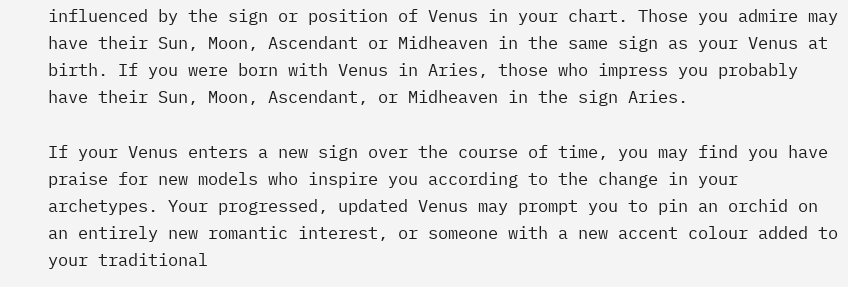influenced by the sign or position of Venus in your chart. Those you admire may have their Sun, Moon, Ascendant or Midheaven in the same sign as your Venus at birth. If you were born with Venus in Aries, those who impress you probably have their Sun, Moon, Ascendant, or Midheaven in the sign Aries.

If your Venus enters a new sign over the course of time, you may find you have praise for new models who inspire you according to the change in your archetypes. Your progressed, updated Venus may prompt you to pin an orchid on an entirely new romantic interest, or someone with a new accent colour added to your traditional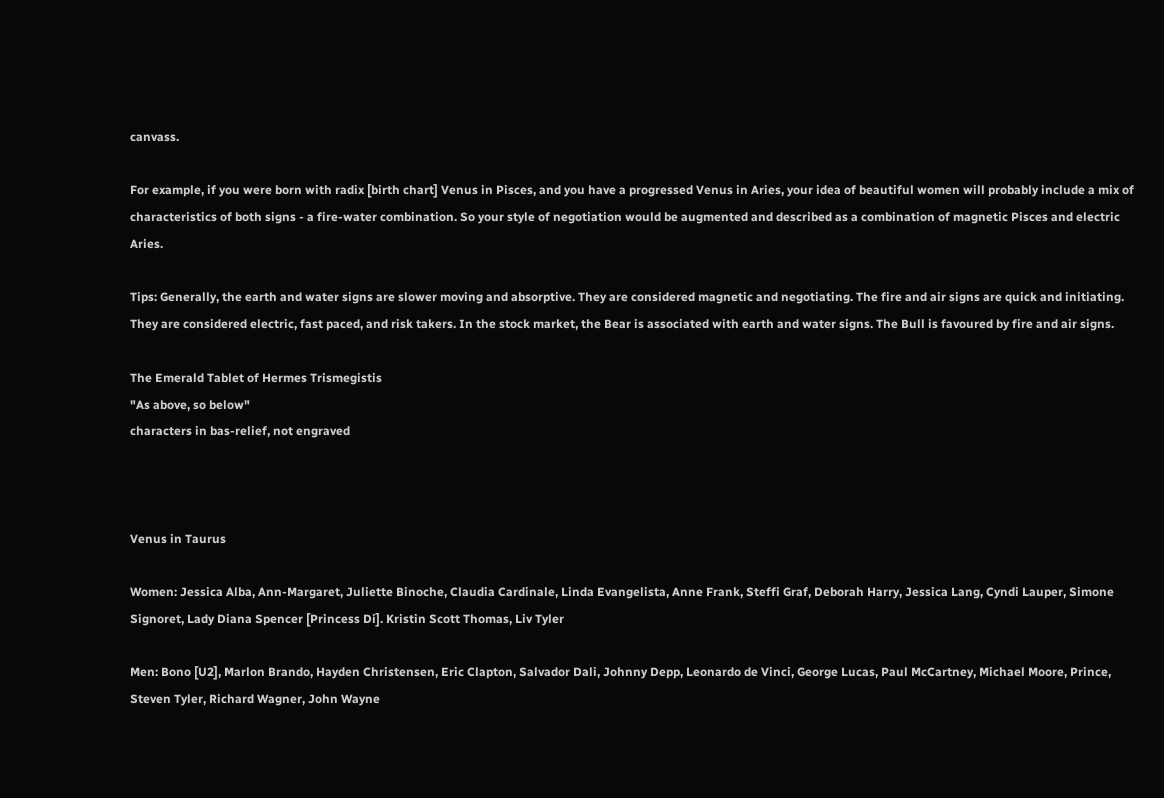canvass.

For example, if you were born with radix [birth chart] Venus in Pisces, and you have a progressed Venus in Aries, your idea of beautiful women will probably include a mix of characteristics of both signs - a fire-water combination. So your style of negotiation would be augmented and described as a combination of magnetic Pisces and electric Aries.

Tips: Generally, the earth and water signs are slower moving and absorptive. They are considered magnetic and negotiating. The fire and air signs are quick and initiating. They are considered electric, fast paced, and risk takers. In the stock market, the Bear is associated with earth and water signs. The Bull is favoured by fire and air signs.

The Emerald Tablet of Hermes Trismegistis
"As above, so below"
characters in bas-relief, not engraved



Venus in Taurus

Women: Jessica Alba, Ann-Margaret, Juliette Binoche, Claudia Cardinale, Linda Evangelista, Anne Frank, Steffi Graf, Deborah Harry, Jessica Lang, Cyndi Lauper, Simone Signoret, Lady Diana Spencer [Princess Di]. Kristin Scott Thomas, Liv Tyler

Men: Bono [U2], Marlon Brando, Hayden Christensen, Eric Clapton, Salvador Dali, Johnny Depp, Leonardo de Vinci, George Lucas, Paul McCartney, Michael Moore, Prince, Steven Tyler, Richard Wagner, John Wayne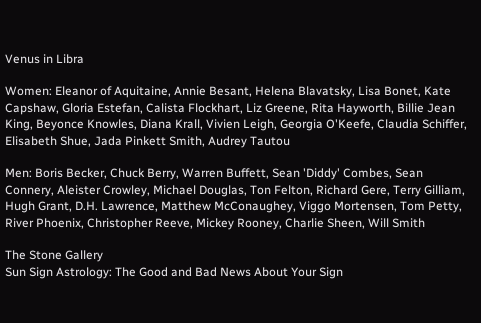Venus in Libra

Women: Eleanor of Aquitaine, Annie Besant, Helena Blavatsky, Lisa Bonet, Kate Capshaw, Gloria Estefan, Calista Flockhart, Liz Greene, Rita Hayworth, Billie Jean King, Beyonce Knowles, Diana Krall, Vivien Leigh, Georgia O'Keefe, Claudia Schiffer, Elisabeth Shue, Jada Pinkett Smith, Audrey Tautou

Men: Boris Becker, Chuck Berry, Warren Buffett, Sean 'Diddy' Combes, Sean Connery, Aleister Crowley, Michael Douglas, Ton Felton, Richard Gere, Terry Gilliam, Hugh Grant, D.H. Lawrence, Matthew McConaughey, Viggo Mortensen, Tom Petty, River Phoenix, Christopher Reeve, Mickey Rooney, Charlie Sheen, Will Smith

The Stone Gallery
Sun Sign Astrology: The Good and Bad News About Your Sign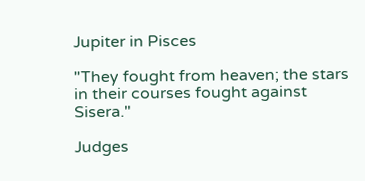Jupiter in Pisces

"They fought from heaven; the stars in their courses fought against Sisera."

Judges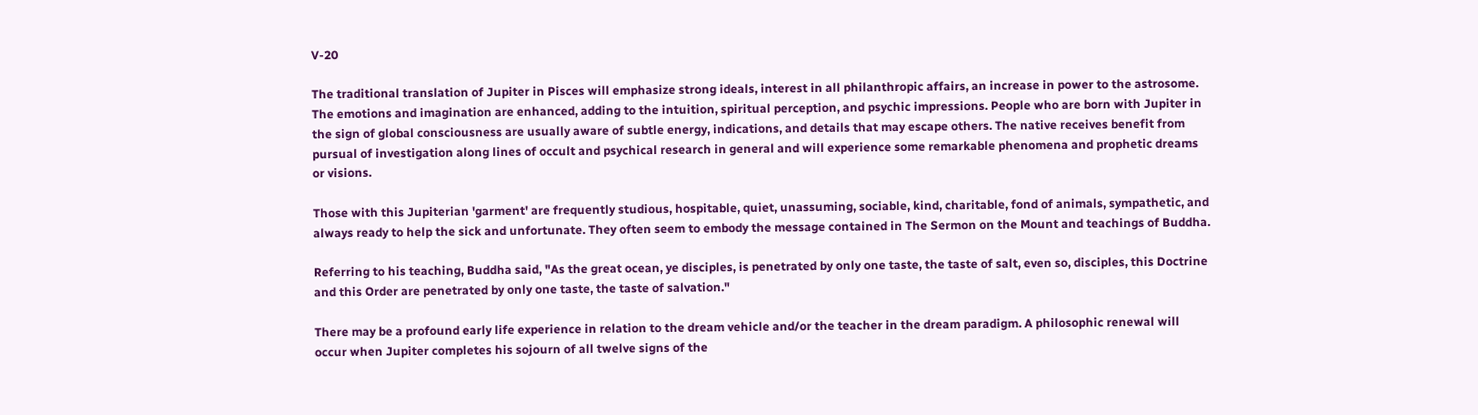V-20

The traditional translation of Jupiter in Pisces will emphasize strong ideals, interest in all philanthropic affairs, an increase in power to the astrosome. The emotions and imagination are enhanced, adding to the intuition, spiritual perception, and psychic impressions. People who are born with Jupiter in the sign of global consciousness are usually aware of subtle energy, indications, and details that may escape others. The native receives benefit from pursual of investigation along lines of occult and psychical research in general and will experience some remarkable phenomena and prophetic dreams or visions.

Those with this Jupiterian 'garment' are frequently studious, hospitable, quiet, unassuming, sociable, kind, charitable, fond of animals, sympathetic, and always ready to help the sick and unfortunate. They often seem to embody the message contained in The Sermon on the Mount and teachings of Buddha.

Referring to his teaching, Buddha said, "As the great ocean, ye disciples, is penetrated by only one taste, the taste of salt, even so, disciples, this Doctrine and this Order are penetrated by only one taste, the taste of salvation."

There may be a profound early life experience in relation to the dream vehicle and/or the teacher in the dream paradigm. A philosophic renewal will occur when Jupiter completes his sojourn of all twelve signs of the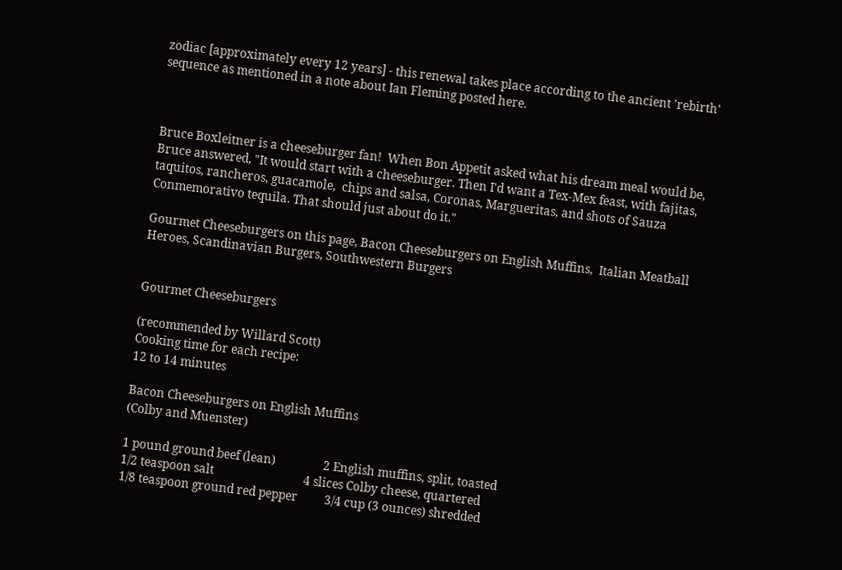zodiac [approximately every 12 years] - this renewal takes place according to the ancient 'rebirth' sequence as mentioned in a note about Ian Fleming posted here.



Bruce Boxleitner is a cheeseburger fan!  When Bon Appetit asked what his dream meal would be, Bruce answered, "It would start with a cheeseburger. Then I'd want a Tex-Mex feast, with fajitas, taquitos, rancheros, guacamole,  chips and salsa, Coronas, Margueritas, and shots of Sauza  Conmemorativo tequila. That should just about do it."

Gourmet Cheeseburgers on this page, Bacon Cheeseburgers on English Muffins,  Italian Meatball Heroes, Scandinavian Burgers, Southwestern Burgers


Gourmet Cheeseburgers

(recommended by Willard Scott)
Cooking time for each recipe:
12 to 14 minutes

Bacon Cheeseburgers on English Muffins
(Colby and Muenster)

1 pound ground beef (lean)                2 English muffins, split, toasted
1/2 teaspoon salt                              4 slices Colby cheese, quartered
1/8 teaspoon ground red pepper         3/4 cup (3 ounces) shredded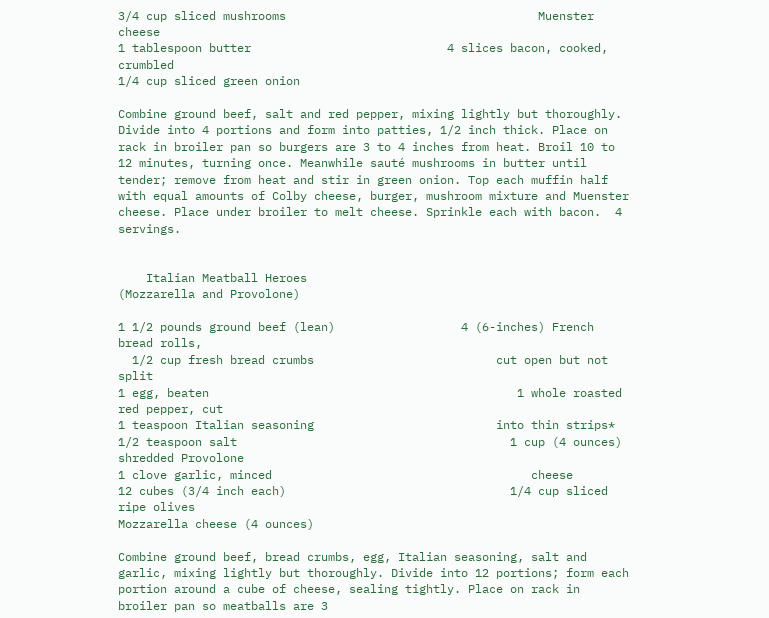3/4 cup sliced mushrooms                                    Muenster cheese
1 tablespoon butter                            4 slices bacon, cooked, crumbled
1/4 cup sliced green onion

Combine ground beef, salt and red pepper, mixing lightly but thoroughly. Divide into 4 portions and form into patties, 1/2 inch thick. Place on rack in broiler pan so burgers are 3 to 4 inches from heat. Broil 10 to 12 minutes, turning once. Meanwhile sauté mushrooms in butter until tender; remove from heat and stir in green onion. Top each muffin half with equal amounts of Colby cheese, burger, mushroom mixture and Muenster cheese. Place under broiler to melt cheese. Sprinkle each with bacon.  4 servings.


    Italian Meatball Heroes
(Mozzarella and Provolone)

1 1/2 pounds ground beef (lean)                  4 (6-inches) French bread rolls,
  1/2 cup fresh bread crumbs                          cut open but not split
1 egg, beaten                                            1 whole roasted red pepper, cut
1 teaspoon Italian seasoning                          into thin strips*
1/2 teaspoon salt                                       1 cup (4 ounces) shredded Provolone
1 clove garlic, minced                                     cheese
12 cubes (3/4 inch each)                                1/4 cup sliced ripe olives
Mozzarella cheese (4 ounces)

Combine ground beef, bread crumbs, egg, Italian seasoning, salt and garlic, mixing lightly but thoroughly. Divide into 12 portions; form each portion around a cube of cheese, sealing tightly. Place on rack in broiler pan so meatballs are 3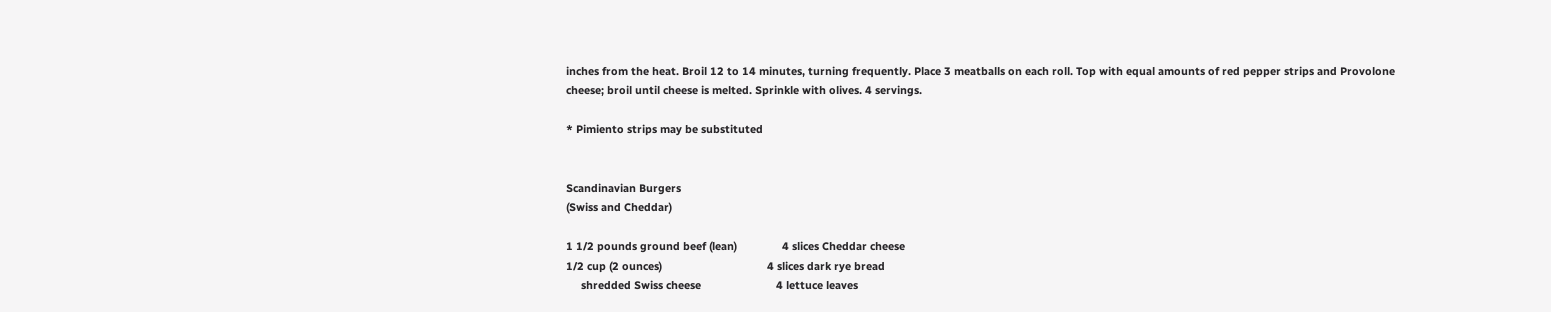inches from the heat. Broil 12 to 14 minutes, turning frequently. Place 3 meatballs on each roll. Top with equal amounts of red pepper strips and Provolone cheese; broil until cheese is melted. Sprinkle with olives. 4 servings.

* Pimiento strips may be substituted


Scandinavian Burgers
(Swiss and Cheddar)

1 1/2 pounds ground beef (lean)               4 slices Cheddar cheese
1/2 cup (2 ounces)                                   4 slices dark rye bread
     shredded Swiss cheese                         4 lettuce leaves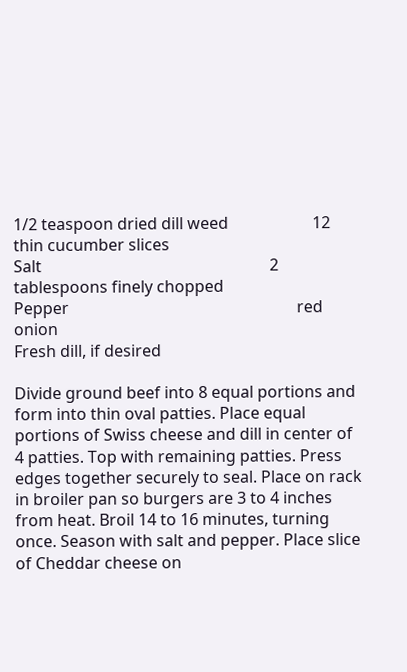1/2 teaspoon dried dill weed                     12 thin cucumber slices
Salt                                                         2 tablespoons finely chopped
Pepper                                                         red onion
Fresh dill, if desired

Divide ground beef into 8 equal portions and form into thin oval patties. Place equal portions of Swiss cheese and dill in center of  4 patties. Top with remaining patties. Press edges together securely to seal. Place on rack in broiler pan so burgers are 3 to 4 inches from heat. Broil 14 to 16 minutes, turning once. Season with salt and pepper. Place slice of Cheddar cheese on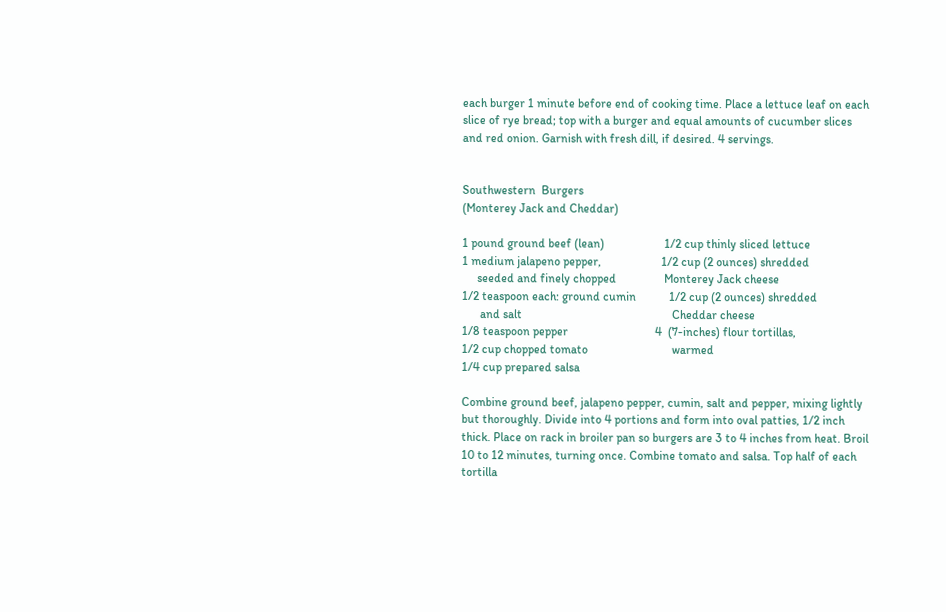each burger 1 minute before end of cooking time. Place a lettuce leaf on each slice of rye bread; top with a burger and equal amounts of cucumber slices and red onion. Garnish with fresh dill, if desired. 4 servings.


Southwestern  Burgers
(Monterey Jack and Cheddar)

1 pound ground beef (lean)                    1/2 cup thinly sliced lettuce
1 medium jalapeno pepper,                    1/2 cup (2 ounces) shredded
     seeded and finely chopped                Monterey Jack cheese
1/2 teaspoon each: ground cumin           1/2 cup (2 ounces) shredded
      and salt                                                  Cheddar cheese
1/8 teaspoon pepper                             4  (7-inches) flour tortillas,
1/2 cup chopped tomato                            warmed
1/4 cup prepared salsa

Combine ground beef, jalapeno pepper, cumin, salt and pepper, mixing lightly but thoroughly. Divide into 4 portions and form into oval patties, 1/2 inch thick. Place on rack in broiler pan so burgers are 3 to 4 inches from heat. Broil 10 to 12 minutes, turning once. Combine tomato and salsa. Top half of each tortilla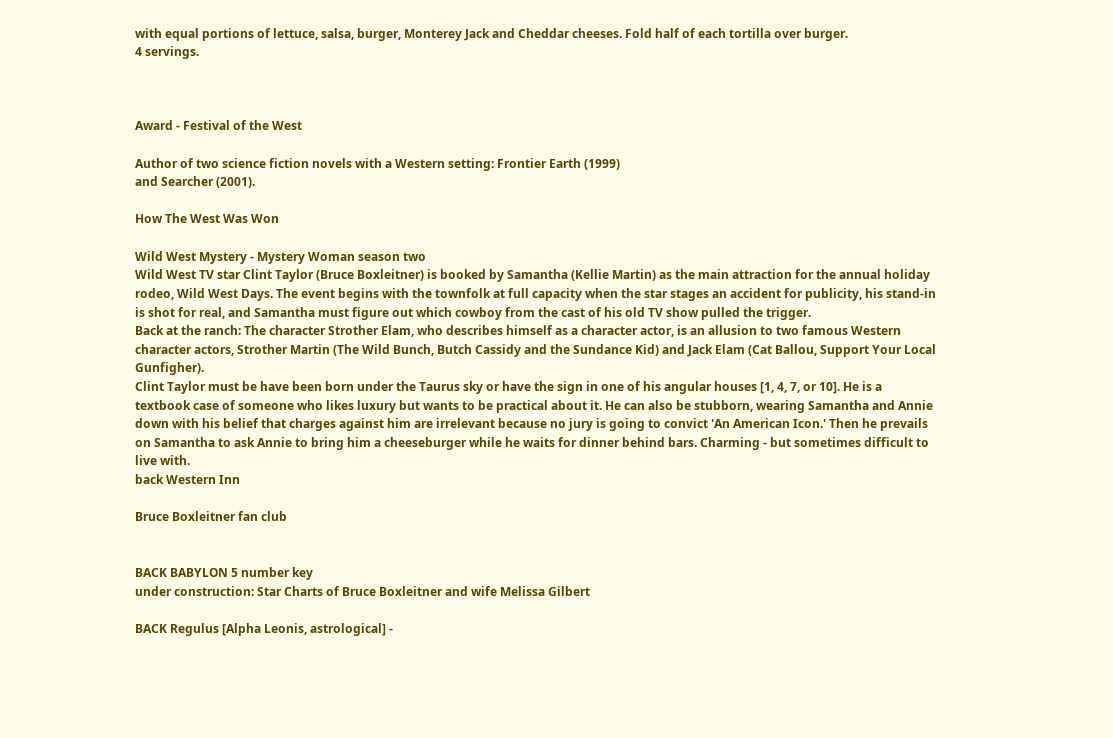with equal portions of lettuce, salsa, burger, Monterey Jack and Cheddar cheeses. Fold half of each tortilla over burger.
4 servings.



Award - Festival of the West

Author of two science fiction novels with a Western setting: Frontier Earth (1999)
and Searcher (2001).

How The West Was Won

Wild West Mystery - Mystery Woman season two
Wild West TV star Clint Taylor (Bruce Boxleitner) is booked by Samantha (Kellie Martin) as the main attraction for the annual holiday rodeo, Wild West Days. The event begins with the townfolk at full capacity when the star stages an accident for publicity, his stand-in is shot for real, and Samantha must figure out which cowboy from the cast of his old TV show pulled the trigger.
Back at the ranch: The character Strother Elam, who describes himself as a character actor, is an allusion to two famous Western character actors, Strother Martin (The Wild Bunch, Butch Cassidy and the Sundance Kid) and Jack Elam (Cat Ballou, Support Your Local Gunfigher).
Clint Taylor must be have been born under the Taurus sky or have the sign in one of his angular houses [1, 4, 7, or 10]. He is a textbook case of someone who likes luxury but wants to be practical about it. He can also be stubborn, wearing Samantha and Annie down with his belief that charges against him are irrelevant because no jury is going to convict 'An American Icon.' Then he prevails on Samantha to ask Annie to bring him a cheeseburger while he waits for dinner behind bars. Charming - but sometimes difficult to live with.
back Western Inn

Bruce Boxleitner fan club


BACK BABYLON 5 number key
under construction: Star Charts of Bruce Boxleitner and wife Melissa Gilbert

BACK Regulus [Alpha Leonis, astrological] -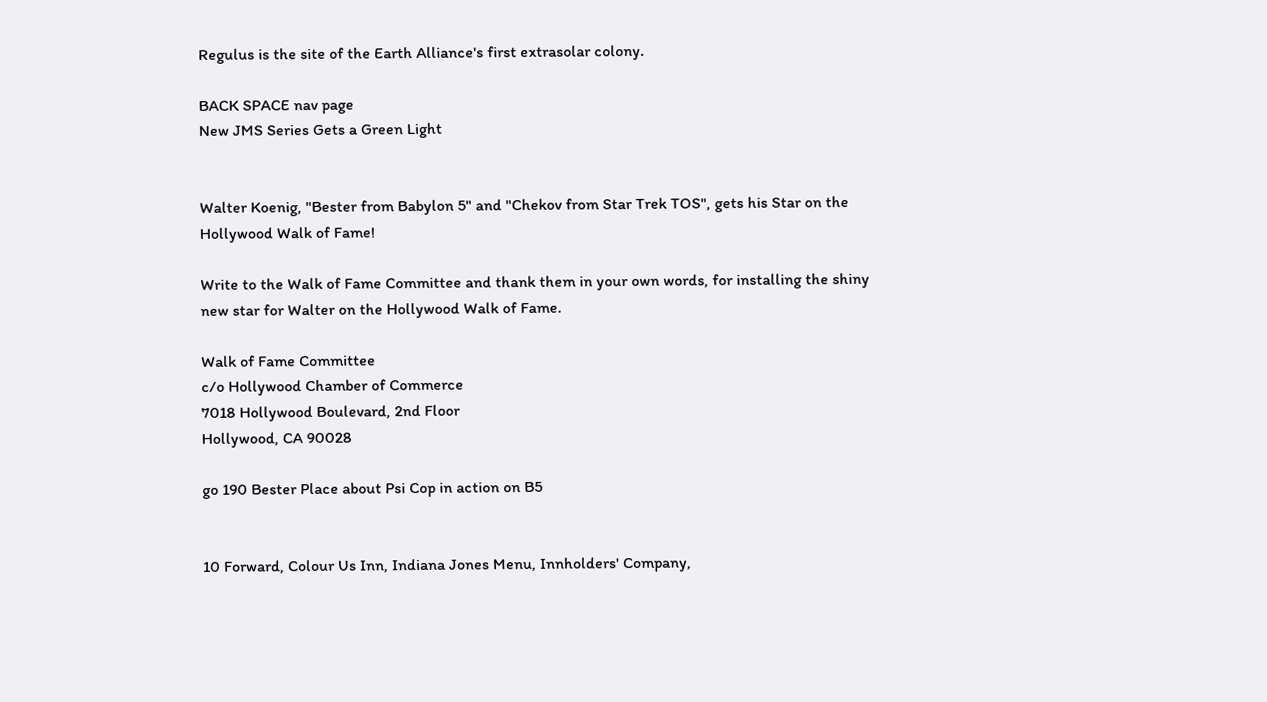Regulus is the site of the Earth Alliance's first extrasolar colony.

BACK SPACE nav page
New JMS Series Gets a Green Light


Walter Koenig, "Bester from Babylon 5" and "Chekov from Star Trek TOS", gets his Star on the Hollywood Walk of Fame!

Write to the Walk of Fame Committee and thank them in your own words, for installing the shiny new star for Walter on the Hollywood Walk of Fame.

Walk of Fame Committee
c/o Hollywood Chamber of Commerce
7018 Hollywood Boulevard, 2nd Floor
Hollywood, CA 90028

go 190 Bester Place about Psi Cop in action on B5


10 Forward, Colour Us Inn, Indiana Jones Menu, Innholders' Company,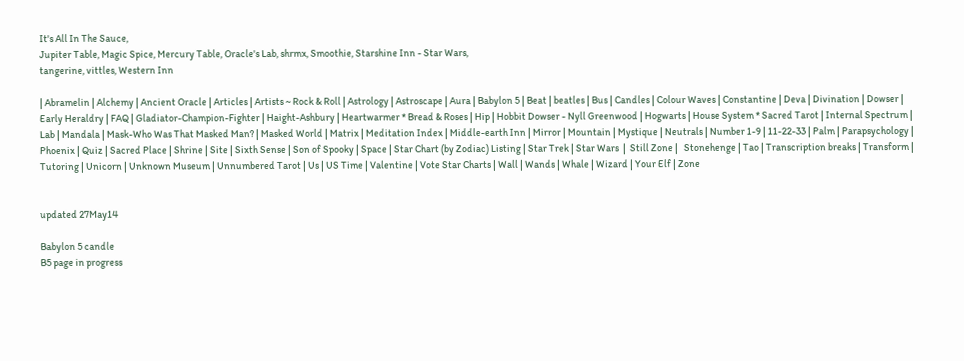It's All In The Sauce,
Jupiter Table, Magic Spice, Mercury Table, Oracle's Lab, shrmx, Smoothie, Starshine Inn - Star Wars,
tangerine, vittles, Western Inn

| Abramelin | Alchemy | Ancient Oracle | Articles | Artists ~ Rock & Roll | Astrology | Astroscape | Aura | Babylon 5 | Beat | beatles | Bus | Candles | Colour Waves | Constantine | Deva | Divination | Dowser | Early Heraldry | FAQ | Gladiator-Champion-Fighter | Haight-Ashbury | Heartwarmer * Bread & Roses | Hip | Hobbit Dowser - Nyll Greenwood | Hogwarts | House System * Sacred Tarot | Internal Spectrum | Lab | Mandala | Mask-Who Was That Masked Man? | Masked World | Matrix | Meditation Index | Middle-earth Inn | Mirror | Mountain | Mystique | Neutrals | Number 1-9 | 11-22-33 | Palm | Parapsychology | Phoenix | Quiz | Sacred Place | Shrine | Site | Sixth Sense | Son of Spooky | Space | Star Chart (by Zodiac) Listing | Star Trek | Star Wars  |  Still Zone |   Stonehenge | Tao | Transcription breaks | Transform | Tutoring | Unicorn | Unknown Museum | Unnumbered Tarot | Us | US Time | Valentine | Vote Star Charts | Wall | Wands | Whale | Wizard | Your Elf | Zone


updated 27May14

Babylon 5 candle
B5 page in progress